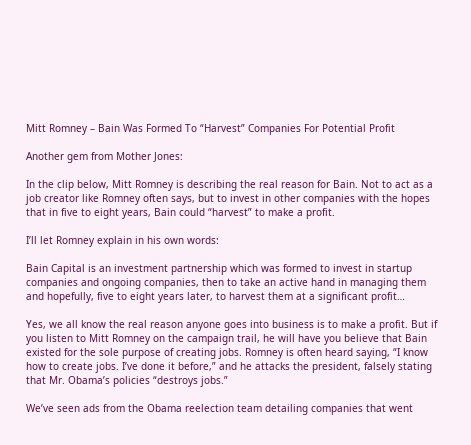Mitt Romney – Bain Was Formed To “Harvest” Companies For Potential Profit

Another gem from Mother Jones:

In the clip below, Mitt Romney is describing the real reason for Bain. Not to act as a job creator like Romney often says, but to invest in other companies with the hopes that in five to eight years, Bain could “harvest” to make a profit.

I’ll let Romney explain in his own words:

Bain Capital is an investment partnership which was formed to invest in startup companies and ongoing companies, then to take an active hand in managing them and hopefully, five to eight years later, to harvest them at a significant profit…

Yes, we all know the real reason anyone goes into business is to make a profit. But if you listen to Mitt Romney on the campaign trail, he will have you believe that Bain existed for the sole purpose of creating jobs. Romney is often heard saying, “I know how to create jobs. I’ve done it before,” and he attacks the president, falsely stating that Mr. Obama’s policies “destroys jobs.”

We’ve seen ads from the Obama reelection team detailing companies that went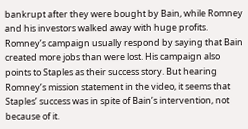bankrupt after they were bought by Bain, while Romney and his investors walked away with huge profits. Romney’s campaign usually respond by saying that Bain created more jobs than were lost. His campaign also points to Staples as their success story. But hearing Romney’s mission statement in the video, it seems that Staples’ success was in spite of Bain’s intervention, not because of it.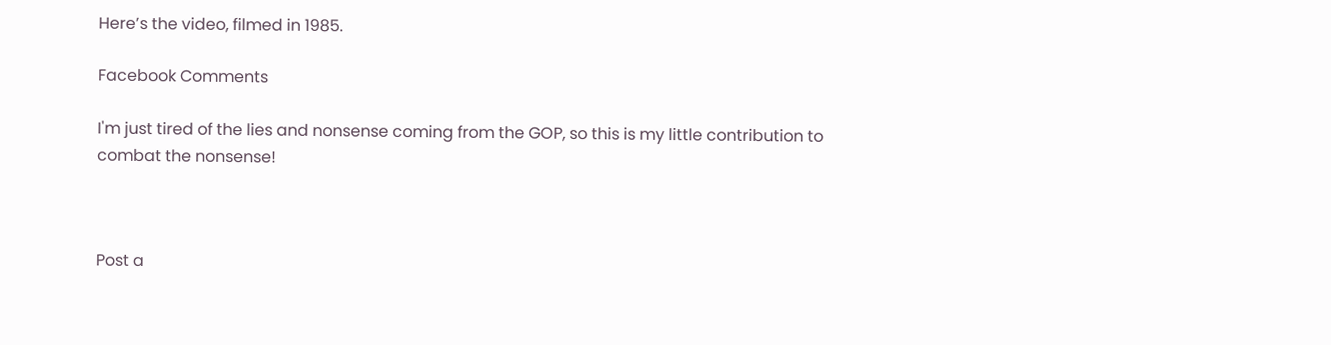Here’s the video, filmed in 1985.

Facebook Comments

I'm just tired of the lies and nonsense coming from the GOP, so this is my little contribution to combat the nonsense!



Post a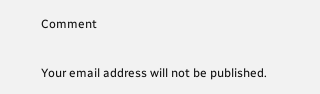Comment

Your email address will not be published.